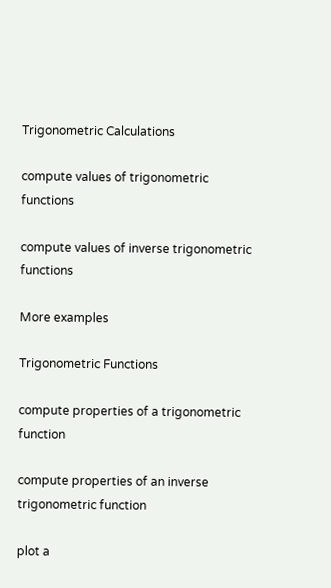Trigonometric Calculations

compute values of trigonometric functions

compute values of inverse trigonometric functions

More examples

Trigonometric Functions

compute properties of a trigonometric function

compute properties of an inverse trigonometric function

plot a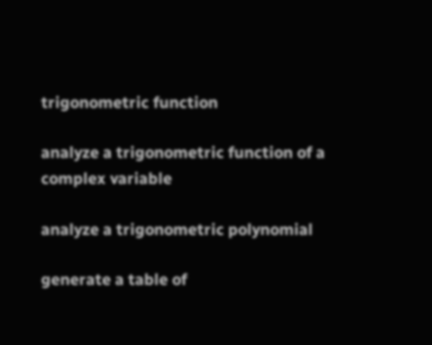trigonometric function

analyze a trigonometric function of a complex variable

analyze a trigonometric polynomial

generate a table of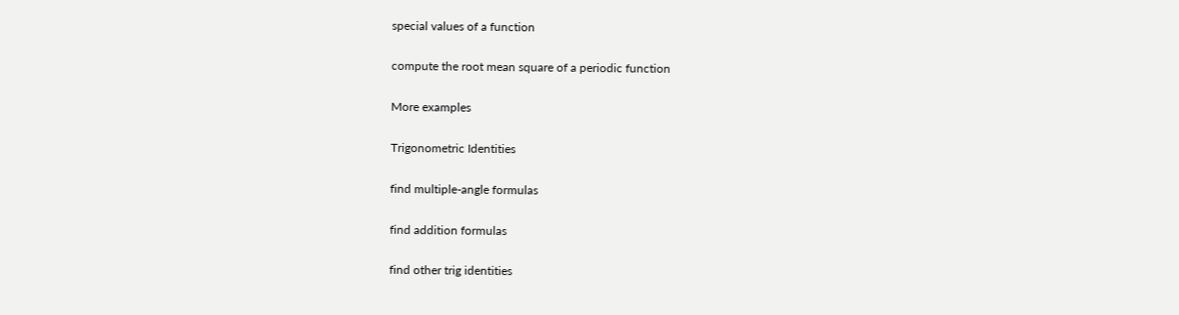special values of a function

compute the root mean square of a periodic function

More examples

Trigonometric Identities

find multiple-angle formulas

find addition formulas

find other trig identities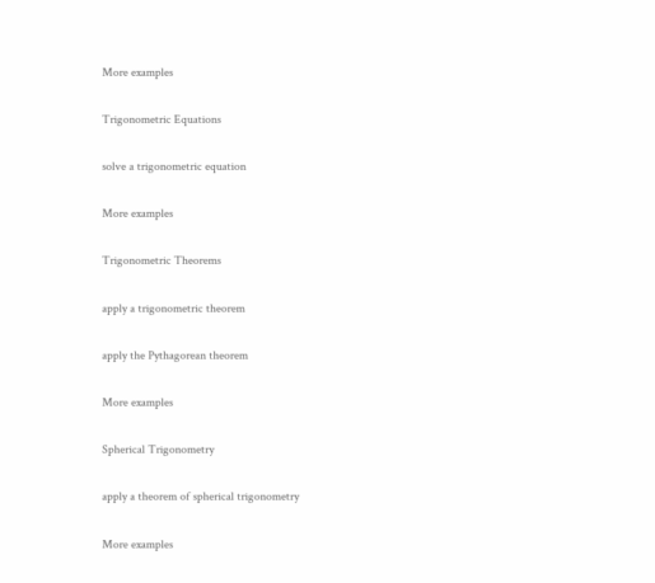More examples

Trigonometric Equations

solve a trigonometric equation

More examples

Trigonometric Theorems

apply a trigonometric theorem

apply the Pythagorean theorem

More examples

Spherical Trigonometry

apply a theorem of spherical trigonometry

More examples